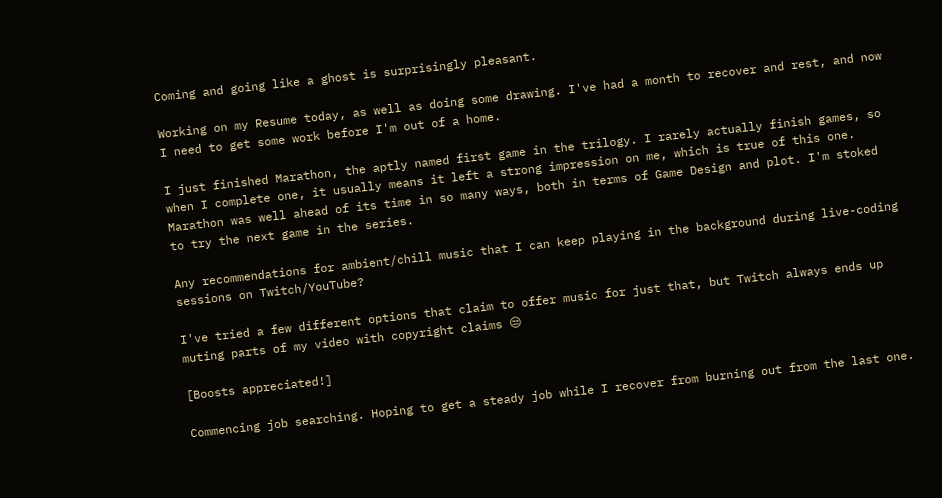Coming and going like a ghost is surprisingly pleasant.

Working on my Resume today, as well as doing some drawing. I've had a month to recover and rest, and now I need to get some work before I'm out of a home.

I just finished Marathon, the aptly named first game in the trilogy. I rarely actually finish games, so when I complete one, it usually means it left a strong impression on me, which is true of this one. Marathon was well ahead of its time in so many ways, both in terms of Game Design and plot. I'm stoked to try the next game in the series.

Any recommendations for ambient/chill music that I can keep playing in the background during live-coding sessions on Twitch/YouTube?

I've tried a few different options that claim to offer music for just that, but Twitch always ends up muting parts of my video with copyright claims 😒

[Boosts appreciated!]

Commencing job searching. Hoping to get a steady job while I recover from burning out from the last one.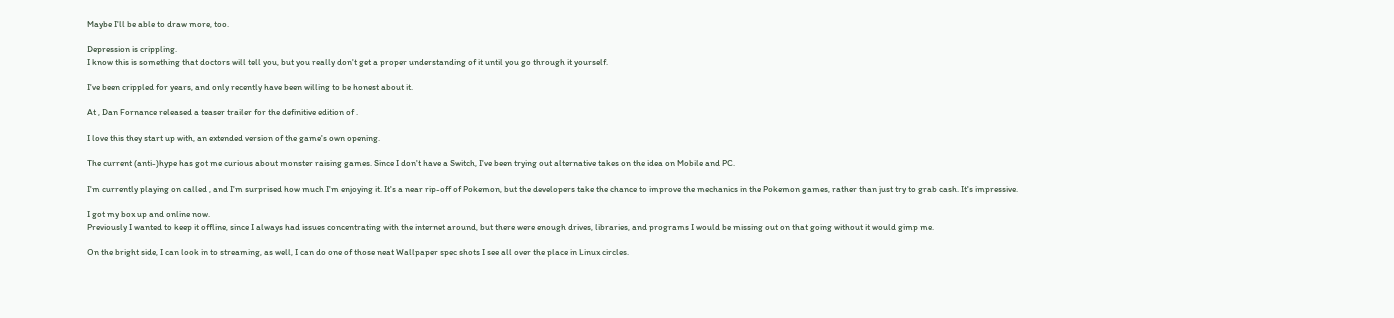Maybe I'll be able to draw more, too.

Depression is crippling.
I know this is something that doctors will tell you, but you really don't get a proper understanding of it until you go through it yourself.

I've been crippled for years, and only recently have been willing to be honest about it.

At , Dan Fornance released a teaser trailer for the definitive edition of .

I love this they start up with, an extended version of the game's own opening.

The current (anti-)hype has got me curious about monster raising games. Since I don't have a Switch, I've been trying out alternative takes on the idea on Mobile and PC.

I'm currently playing on called , and I'm surprised how much I'm enjoying it. It's a near rip-off of Pokemon, but the developers take the chance to improve the mechanics in the Pokemon games, rather than just try to grab cash. It's impressive.

I got my box up and online now.
Previously I wanted to keep it offline, since I always had issues concentrating with the internet around, but there were enough drives, libraries, and programs I would be missing out on that going without it would gimp me.

On the bright side, I can look in to streaming, as well, I can do one of those neat Wallpaper spec shots I see all over the place in Linux circles.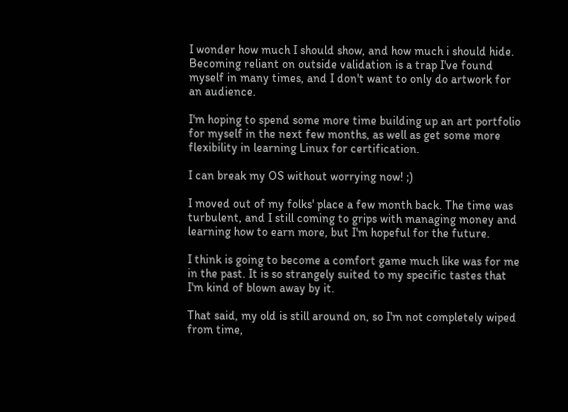I wonder how much I should show, and how much i should hide. Becoming reliant on outside validation is a trap I've found myself in many times, and I don't want to only do artwork for an audience.

I'm hoping to spend some more time building up an art portfolio for myself in the next few months, as well as get some more flexibility in learning Linux for certification.

I can break my OS without worrying now! ;)

I moved out of my folks' place a few month back. The time was turbulent, and I still coming to grips with managing money and learning how to earn more, but I'm hopeful for the future.

I think is going to become a comfort game much like was for me in the past. It is so strangely suited to my specific tastes that I'm kind of blown away by it.

That said, my old is still around on, so I'm not completely wiped from time,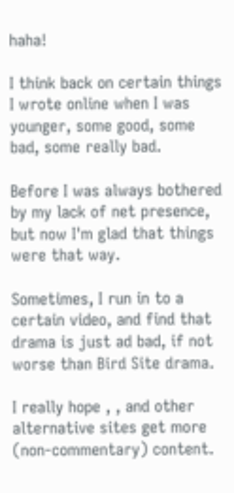haha!

I think back on certain things I wrote online when I was younger, some good, some bad, some really bad.

Before I was always bothered by my lack of net presence, but now I'm glad that things were that way.

Sometimes, I run in to a certain video, and find that drama is just ad bad, if not worse than Bird Site drama.

I really hope , , and other alternative sites get more (non-commentary) content.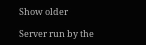Show older

Server run by the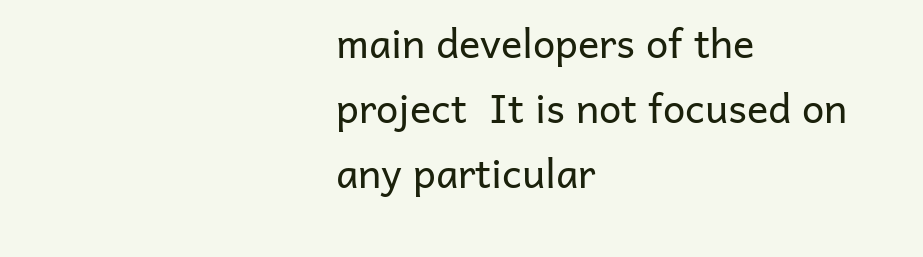main developers of the project  It is not focused on any particular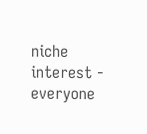niche interest - everyone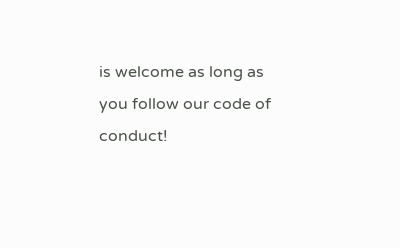is welcome as long as you follow our code of conduct!